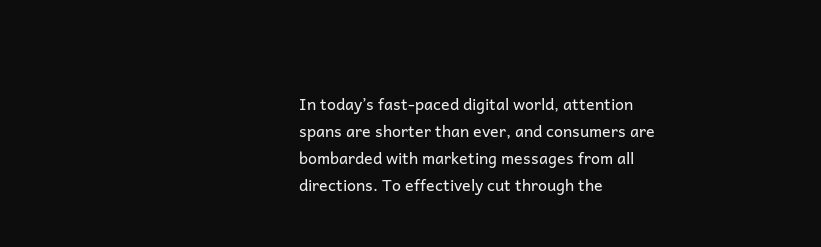In today’s fast-paced digital world, attention spans are shorter than ever, and consumers are bombarded with marketing messages from all directions. To effectively cut through the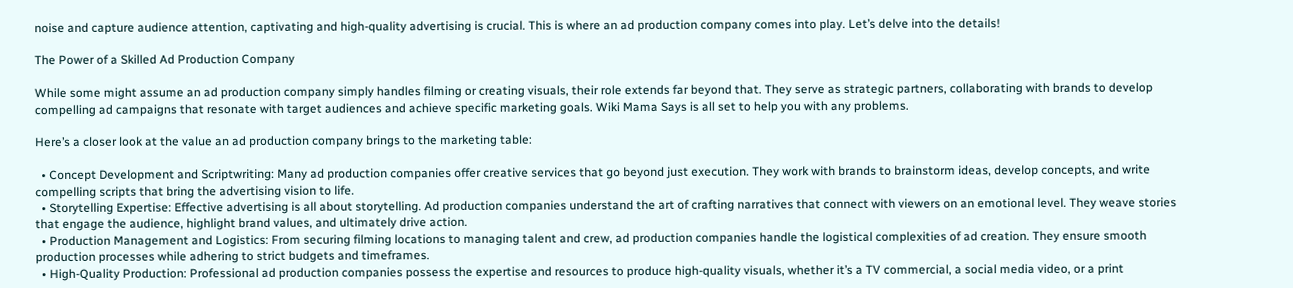noise and capture audience attention, captivating and high-quality advertising is crucial. This is where an ad production company comes into play. Let’s delve into the details!

The Power of a Skilled Ad Production Company

While some might assume an ad production company simply handles filming or creating visuals, their role extends far beyond that. They serve as strategic partners, collaborating with brands to develop compelling ad campaigns that resonate with target audiences and achieve specific marketing goals. Wiki Mama Says is all set to help you with any problems.

Here’s a closer look at the value an ad production company brings to the marketing table:

  • Concept Development and Scriptwriting: Many ad production companies offer creative services that go beyond just execution. They work with brands to brainstorm ideas, develop concepts, and write compelling scripts that bring the advertising vision to life.
  • Storytelling Expertise: Effective advertising is all about storytelling. Ad production companies understand the art of crafting narratives that connect with viewers on an emotional level. They weave stories that engage the audience, highlight brand values, and ultimately drive action.
  • Production Management and Logistics: From securing filming locations to managing talent and crew, ad production companies handle the logistical complexities of ad creation. They ensure smooth production processes while adhering to strict budgets and timeframes.
  • High-Quality Production: Professional ad production companies possess the expertise and resources to produce high-quality visuals, whether it’s a TV commercial, a social media video, or a print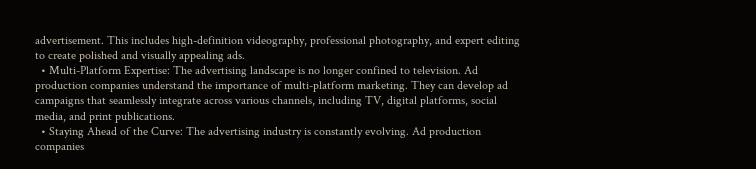advertisement. This includes high-definition videography, professional photography, and expert editing to create polished and visually appealing ads.
  • Multi-Platform Expertise: The advertising landscape is no longer confined to television. Ad production companies understand the importance of multi-platform marketing. They can develop ad campaigns that seamlessly integrate across various channels, including TV, digital platforms, social media, and print publications.
  • Staying Ahead of the Curve: The advertising industry is constantly evolving. Ad production companies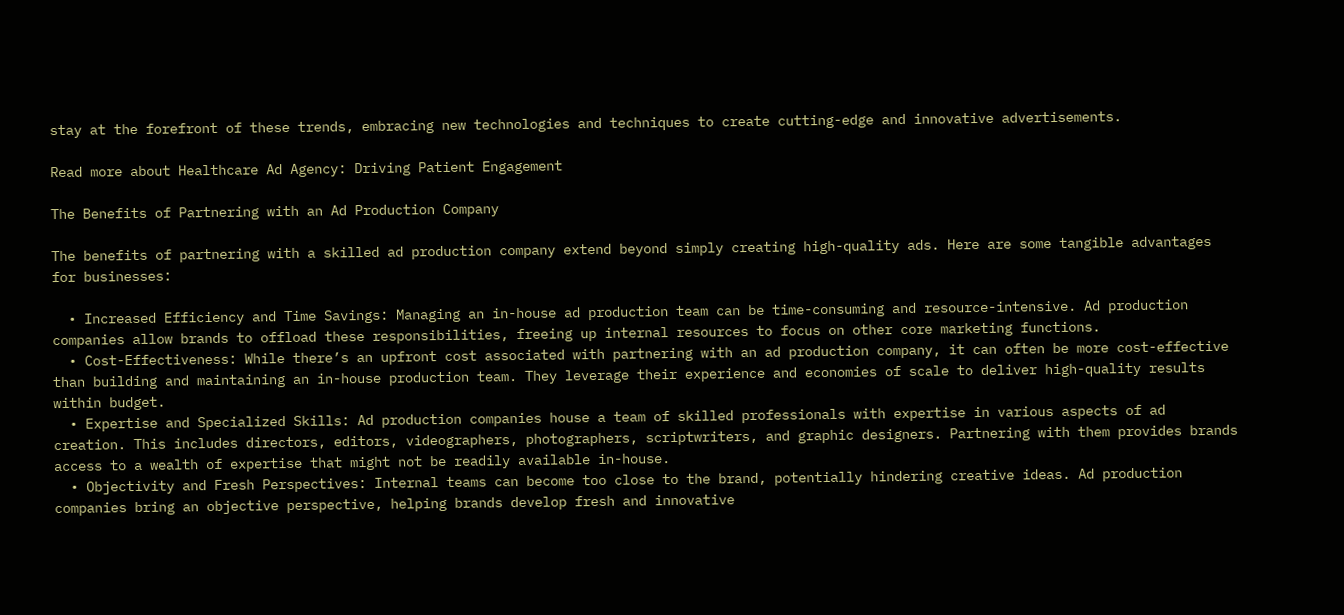stay at the forefront of these trends, embracing new technologies and techniques to create cutting-edge and innovative advertisements.

Read more about Healthcare Ad Agency: Driving Patient Engagement

The Benefits of Partnering with an Ad Production Company

The benefits of partnering with a skilled ad production company extend beyond simply creating high-quality ads. Here are some tangible advantages for businesses:

  • Increased Efficiency and Time Savings: Managing an in-house ad production team can be time-consuming and resource-intensive. Ad production companies allow brands to offload these responsibilities, freeing up internal resources to focus on other core marketing functions.
  • Cost-Effectiveness: While there’s an upfront cost associated with partnering with an ad production company, it can often be more cost-effective than building and maintaining an in-house production team. They leverage their experience and economies of scale to deliver high-quality results within budget.
  • Expertise and Specialized Skills: Ad production companies house a team of skilled professionals with expertise in various aspects of ad creation. This includes directors, editors, videographers, photographers, scriptwriters, and graphic designers. Partnering with them provides brands access to a wealth of expertise that might not be readily available in-house.
  • Objectivity and Fresh Perspectives: Internal teams can become too close to the brand, potentially hindering creative ideas. Ad production companies bring an objective perspective, helping brands develop fresh and innovative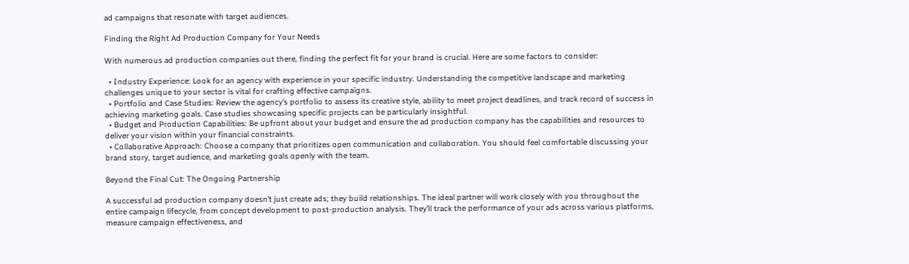ad campaigns that resonate with target audiences.

Finding the Right Ad Production Company for Your Needs

With numerous ad production companies out there, finding the perfect fit for your brand is crucial. Here are some factors to consider:

  • Industry Experience: Look for an agency with experience in your specific industry. Understanding the competitive landscape and marketing challenges unique to your sector is vital for crafting effective campaigns.
  • Portfolio and Case Studies: Review the agency’s portfolio to assess its creative style, ability to meet project deadlines, and track record of success in achieving marketing goals. Case studies showcasing specific projects can be particularly insightful.
  • Budget and Production Capabilities: Be upfront about your budget and ensure the ad production company has the capabilities and resources to deliver your vision within your financial constraints.
  • Collaborative Approach: Choose a company that prioritizes open communication and collaboration. You should feel comfortable discussing your brand story, target audience, and marketing goals openly with the team.

Beyond the Final Cut: The Ongoing Partnership

A successful ad production company doesn’t just create ads; they build relationships. The ideal partner will work closely with you throughout the entire campaign lifecycle, from concept development to post-production analysis. They’ll track the performance of your ads across various platforms, measure campaign effectiveness, and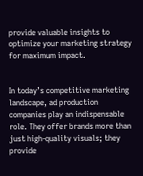provide valuable insights to optimize your marketing strategy for maximum impact.


In today’s competitive marketing landscape, ad production companies play an indispensable role. They offer brands more than just high-quality visuals; they provide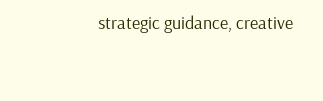strategic guidance, creative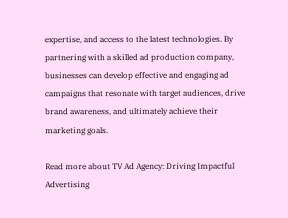expertise, and access to the latest technologies. By partnering with a skilled ad production company, businesses can develop effective and engaging ad campaigns that resonate with target audiences, drive brand awareness, and ultimately achieve their marketing goals.

Read more about TV Ad Agency: Driving Impactful Advertising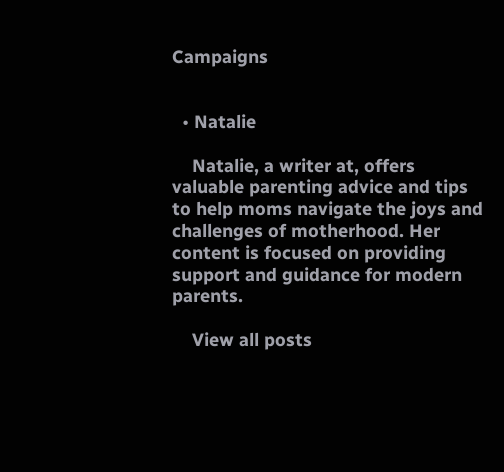Campaigns


  • Natalie

    Natalie, a writer at, offers valuable parenting advice and tips to help moms navigate the joys and challenges of motherhood. Her content is focused on providing support and guidance for modern parents.

    View all posts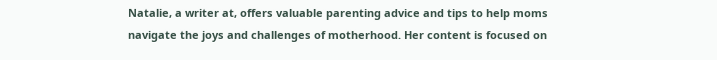Natalie, a writer at, offers valuable parenting advice and tips to help moms navigate the joys and challenges of motherhood. Her content is focused on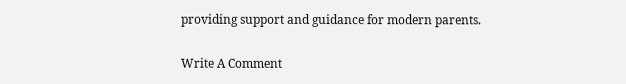providing support and guidance for modern parents.

Write A Comment